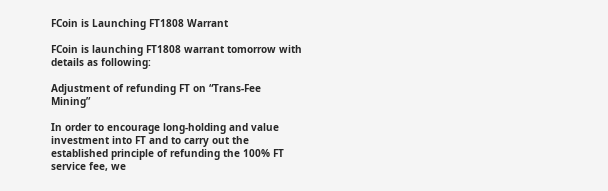FCoin is Launching FT1808 Warrant

FCoin is launching FT1808 warrant tomorrow with details as following:

Adjustment of refunding FT on “Trans-Fee Mining”

In order to encourage long-holding and value investment into FT and to carry out the established principle of refunding the 100% FT service fee, we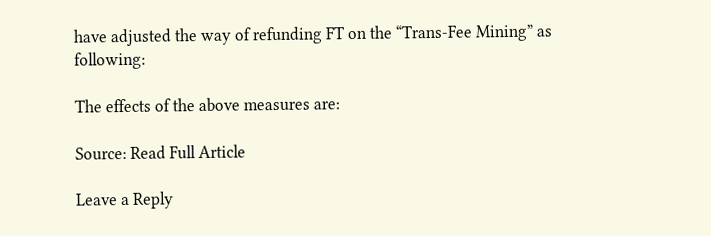have adjusted the way of refunding FT on the “Trans-Fee Mining” as following:

The effects of the above measures are:

Source: Read Full Article

Leave a Reply